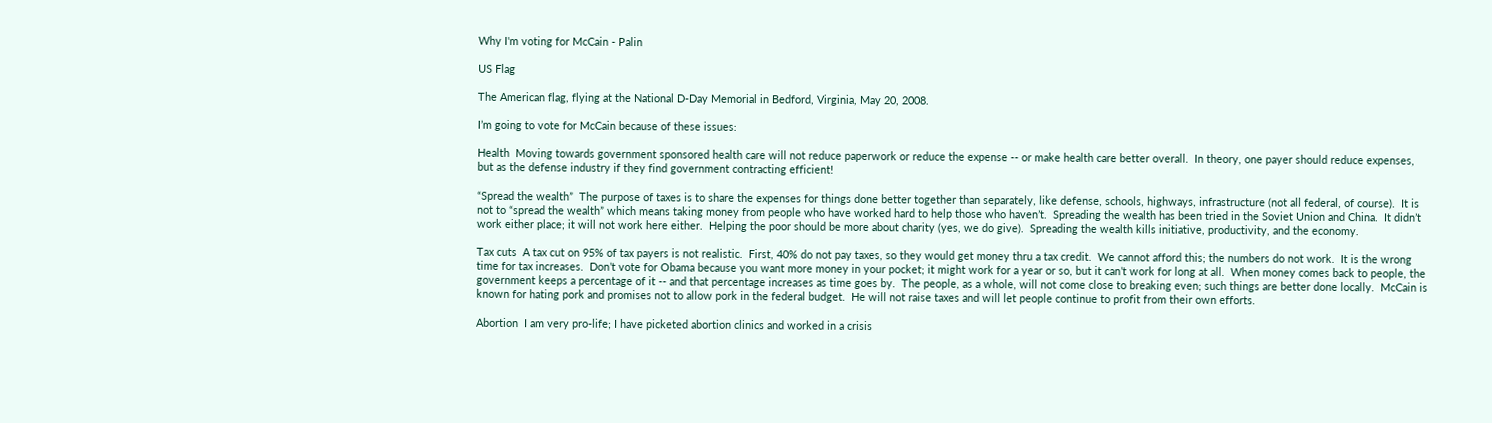Why I'm voting for McCain - Palin

US Flag

The American flag, flying at the National D-Day Memorial in Bedford, Virginia, May 20, 2008.

I’m going to vote for McCain because of these issues:

Health  Moving towards government sponsored health care will not reduce paperwork or reduce the expense -- or make health care better overall.  In theory, one payer should reduce expenses, but as the defense industry if they find government contracting efficient!

“Spread the wealth”  The purpose of taxes is to share the expenses for things done better together than separately, like defense, schools, highways, infrastructure (not all federal, of course).  It is not to “spread the wealth” which means taking money from people who have worked hard to help those who haven’t.  Spreading the wealth has been tried in the Soviet Union and China.  It didn’t work either place; it will not work here either.  Helping the poor should be more about charity (yes, we do give).  Spreading the wealth kills initiative, productivity, and the economy.

Tax cuts  A tax cut on 95% of tax payers is not realistic.  First, 40% do not pay taxes, so they would get money thru a tax credit.  We cannot afford this; the numbers do not work.  It is the wrong time for tax increases.  Don’t vote for Obama because you want more money in your pocket; it might work for a year or so, but it can’t work for long at all.  When money comes back to people, the government keeps a percentage of it -- and that percentage increases as time goes by.  The people, as a whole, will not come close to breaking even; such things are better done locally.  McCain is known for hating pork and promises not to allow pork in the federal budget.  He will not raise taxes and will let people continue to profit from their own efforts.

Abortion  I am very pro-life; I have picketed abortion clinics and worked in a crisis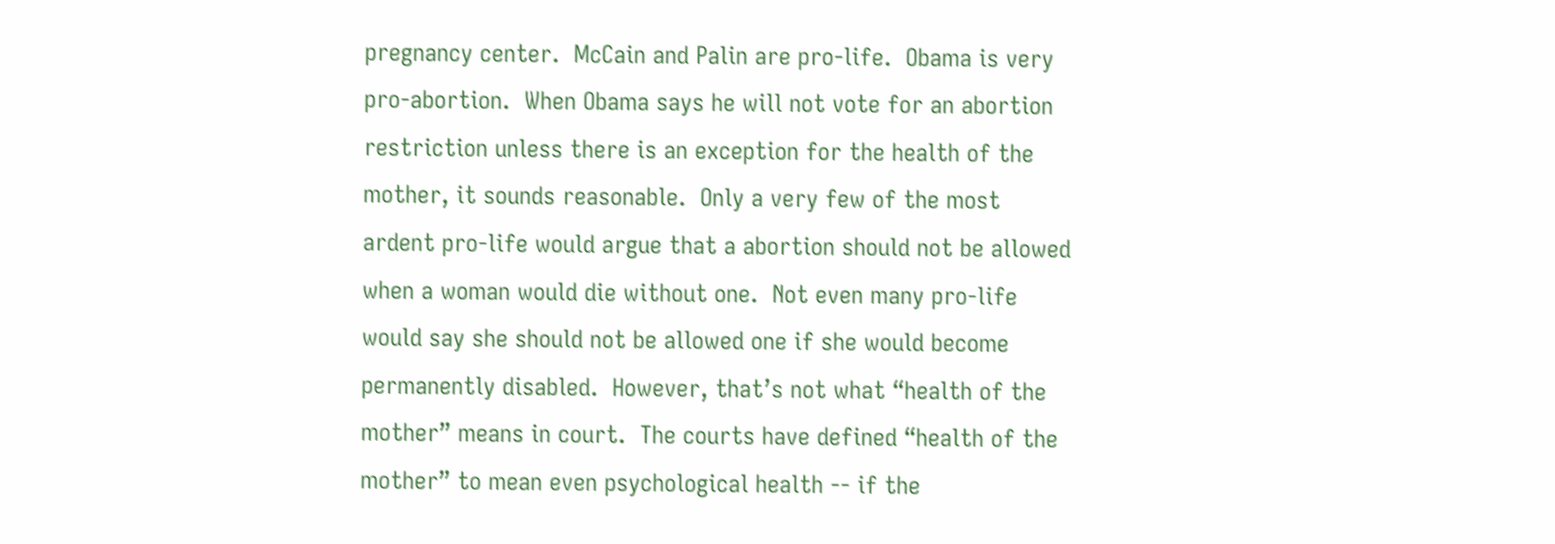pregnancy center.  McCain and Palin are pro-life.  Obama is very pro-abortion.  When Obama says he will not vote for an abortion restriction unless there is an exception for the health of the mother, it sounds reasonable.  Only a very few of the most ardent pro-life would argue that a abortion should not be allowed when a woman would die without one.  Not even many pro-life would say she should not be allowed one if she would become permanently disabled.  However, that’s not what “health of the mother” means in court.  The courts have defined “health of the mother” to mean even psychological health -- if the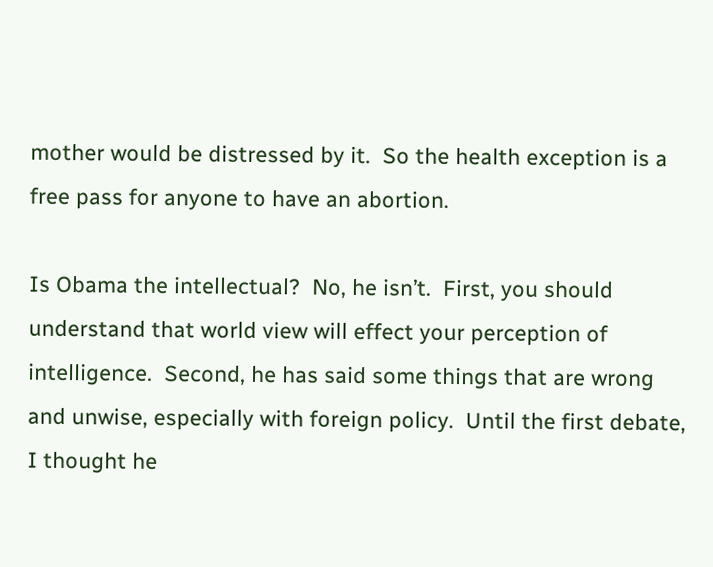mother would be distressed by it.  So the health exception is a free pass for anyone to have an abortion.

Is Obama the intellectual?  No, he isn’t.  First, you should understand that world view will effect your perception of intelligence.  Second, he has said some things that are wrong and unwise, especially with foreign policy.  Until the first debate, I thought he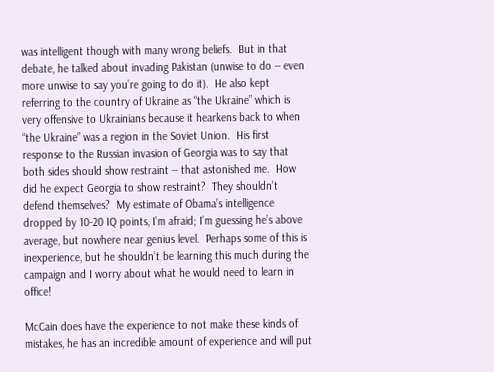was intelligent though with many wrong beliefs.  But in that debate, he talked about invading Pakistan (unwise to do -- even more unwise to say you’re going to do it).  He also kept referring to the country of Ukraine as “the Ukraine” which is very offensive to Ukrainians because it hearkens back to when “the Ukraine” was a region in the Soviet Union.  His first response to the Russian invasion of Georgia was to say that both sides should show restraint -- that astonished me.  How did he expect Georgia to show restraint?  They shouldn’t defend themselves?  My estimate of Obama’s intelligence dropped by 10-20 IQ points, I’m afraid; I’m guessing he’s above average, but nowhere near genius level.  Perhaps some of this is inexperience, but he shouldn’t be learning this much during the campaign and I worry about what he would need to learn in office!

McCain does have the experience to not make these kinds of mistakes, he has an incredible amount of experience and will put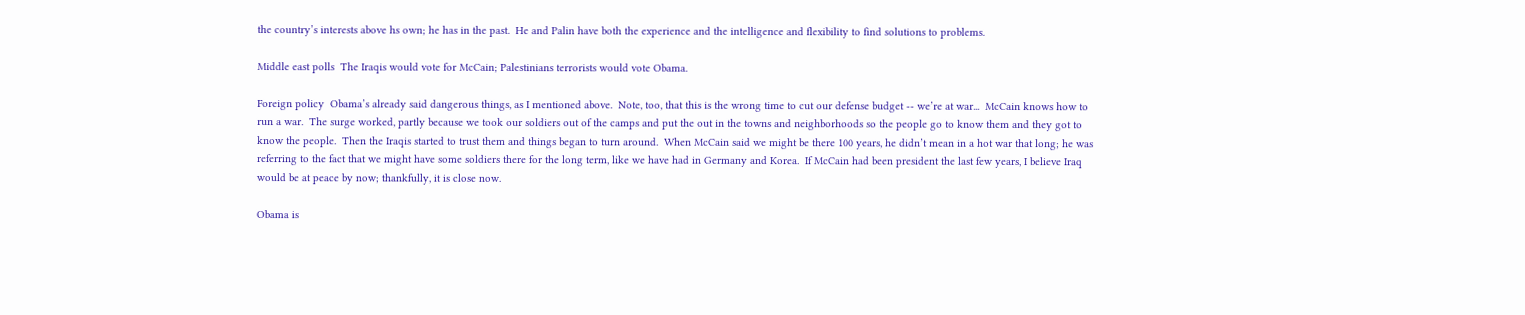the country’s interests above hs own; he has in the past.  He and Palin have both the experience and the intelligence and flexibility to find solutions to problems.

Middle east polls  The Iraqis would vote for McCain; Palestinians terrorists would vote Obama.

Foreign policy  Obama’s already said dangerous things, as I mentioned above.  Note, too, that this is the wrong time to cut our defense budget -- we’re at war...  McCain knows how to run a war.  The surge worked, partly because we took our soldiers out of the camps and put the out in the towns and neighborhoods so the people go to know them and they got to know the people.  Then the Iraqis started to trust them and things began to turn around.  When McCain said we might be there 100 years, he didn’t mean in a hot war that long; he was referring to the fact that we might have some soldiers there for the long term, like we have had in Germany and Korea.  If McCain had been president the last few years, I believe Iraq would be at peace by now; thankfully, it is close now.

Obama is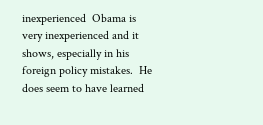inexperienced  Obama is very inexperienced and it shows, especially in his foreign policy mistakes.  He does seem to have learned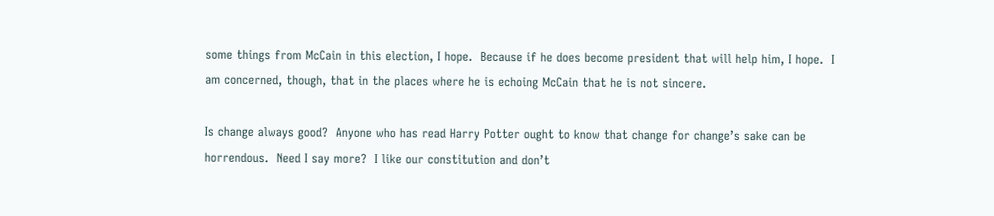some things from McCain in this election, I hope.  Because if he does become president that will help him, I hope.  I am concerned, though, that in the places where he is echoing McCain that he is not sincere.

Is change always good?  Anyone who has read Harry Potter ought to know that change for change’s sake can be horrendous.  Need I say more?  I like our constitution and don’t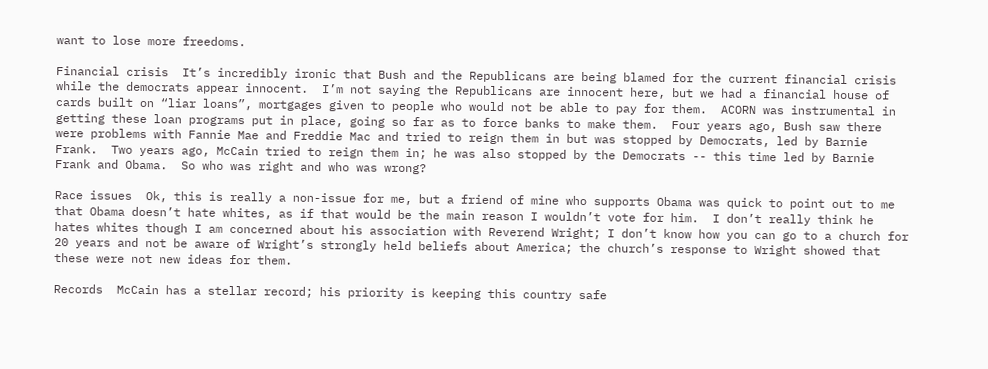want to lose more freedoms.

Financial crisis  It’s incredibly ironic that Bush and the Republicans are being blamed for the current financial crisis while the democrats appear innocent.  I’m not saying the Republicans are innocent here, but we had a financial house of cards built on “liar loans”, mortgages given to people who would not be able to pay for them.  ACORN was instrumental in getting these loan programs put in place, going so far as to force banks to make them.  Four years ago, Bush saw there were problems with Fannie Mae and Freddie Mac and tried to reign them in but was stopped by Democrats, led by Barnie Frank.  Two years ago, McCain tried to reign them in; he was also stopped by the Democrats -- this time led by Barnie Frank and Obama.  So who was right and who was wrong?

Race issues  Ok, this is really a non-issue for me, but a friend of mine who supports Obama was quick to point out to me that Obama doesn’t hate whites, as if that would be the main reason I wouldn’t vote for him.  I don’t really think he hates whites though I am concerned about his association with Reverend Wright; I don’t know how you can go to a church for 20 years and not be aware of Wright’s strongly held beliefs about America; the church’s response to Wright showed that these were not new ideas for them.

Records  McCain has a stellar record; his priority is keeping this country safe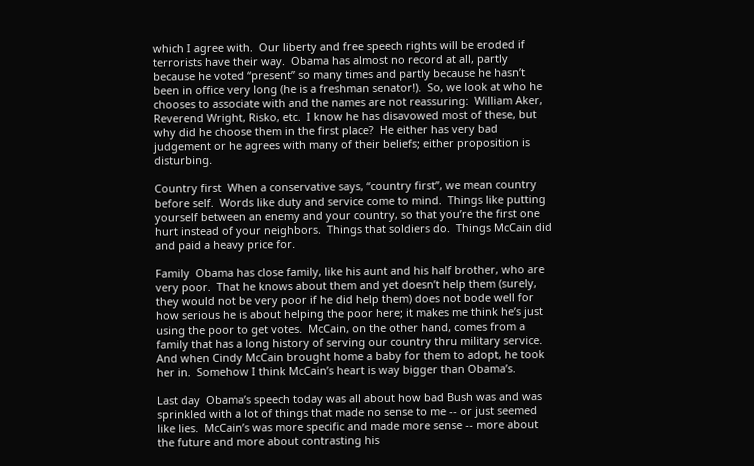which I agree with.  Our liberty and free speech rights will be eroded if terrorists have their way.  Obama has almost no record at all, partly because he voted “present” so many times and partly because he hasn’t been in office very long (he is a freshman senator!).  So, we look at who he chooses to associate with and the names are not reassuring:  William Aker, Reverend Wright, Risko, etc.  I know he has disavowed most of these, but why did he choose them in the first place?  He either has very bad judgement or he agrees with many of their beliefs; either proposition is disturbing.

Country first  When a conservative says, “country first”, we mean country before self.  Words like duty and service come to mind.  Things like putting yourself between an enemy and your country, so that you’re the first one hurt instead of your neighbors.  Things that soldiers do.  Things McCain did and paid a heavy price for.

Family  Obama has close family, like his aunt and his half brother, who are very poor.  That he knows about them and yet doesn’t help them (surely, they would not be very poor if he did help them) does not bode well for how serious he is about helping the poor here; it makes me think he’s just using the poor to get votes.  McCain, on the other hand, comes from a family that has a long history of serving our country thru military service.  And when Cindy McCain brought home a baby for them to adopt, he took her in.  Somehow I think McCain’s heart is way bigger than Obama’s.

Last day  Obama’s speech today was all about how bad Bush was and was sprinkled with a lot of things that made no sense to me -- or just seemed like lies.  McCain’s was more specific and made more sense -- more about the future and more about contrasting his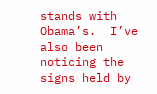stands with Obama’s.  I’ve also been noticing the signs held by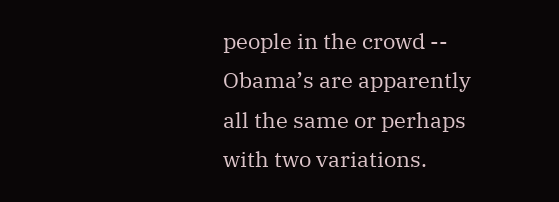people in the crowd -- Obama’s are apparently all the same or perhaps with two variations.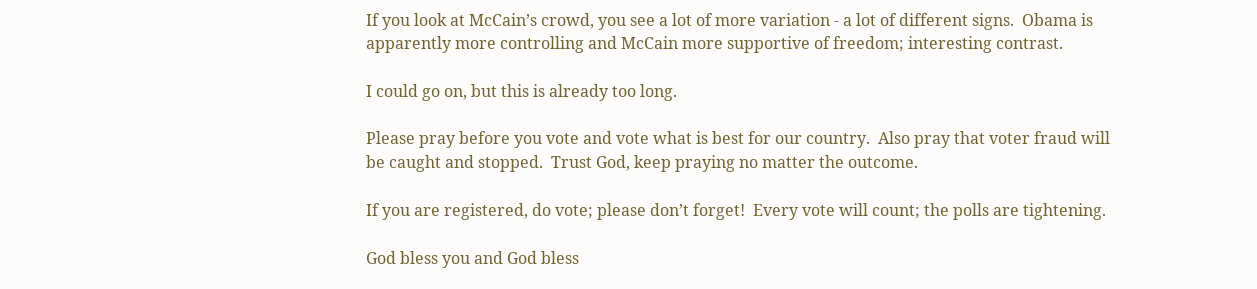If you look at McCain’s crowd, you see a lot of more variation - a lot of different signs.  Obama is apparently more controlling and McCain more supportive of freedom; interesting contrast.

I could go on, but this is already too long.

Please pray before you vote and vote what is best for our country.  Also pray that voter fraud will be caught and stopped.  Trust God, keep praying no matter the outcome.

If you are registered, do vote; please don’t forget!  Every vote will count; the polls are tightening.

God bless you and God bless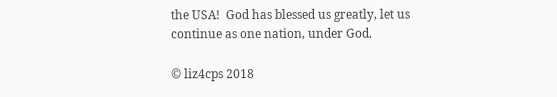the USA!  God has blessed us greatly, let us continue as one nation, under God.

© liz4cps 2018